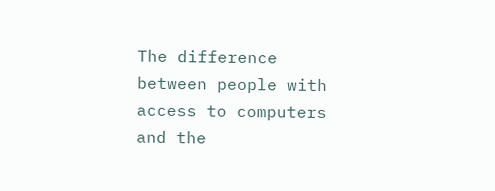The difference between people with access to computers and the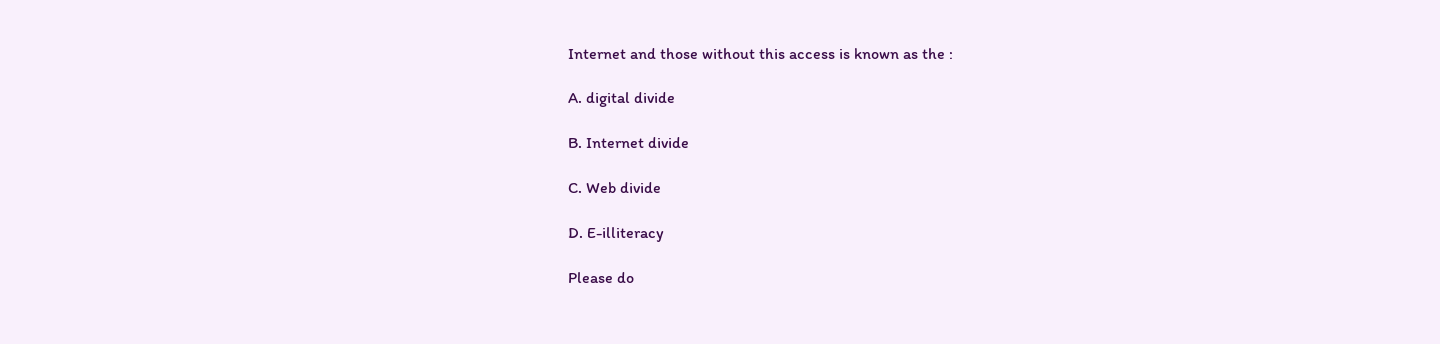Internet and those without this access is known as the :

A. digital divide

B. Internet divide

C. Web divide

D. E-illiteracy

Please do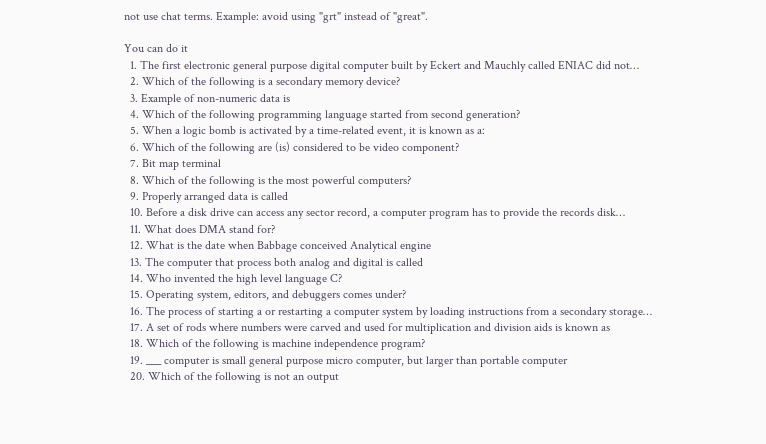not use chat terms. Example: avoid using "grt" instead of "great".

You can do it
  1. The first electronic general purpose digital computer built by Eckert and Mauchly called ENIAC did not…
  2. Which of the following is a secondary memory device?
  3. Example of non-numeric data is
  4. Which of the following programming language started from second generation?
  5. When a logic bomb is activated by a time-related event, it is known as a:
  6. Which of the following are (is) considered to be video component?
  7. Bit map terminal
  8. Which of the following is the most powerful computers?
  9. Properly arranged data is called
  10. Before a disk drive can access any sector record, a computer program has to provide the records disk…
  11. What does DMA stand for?
  12. What is the date when Babbage conceived Analytical engine
  13. The computer that process both analog and digital is called
  14. Who invented the high level language C?
  15. Operating system, editors, and debuggers comes under?
  16. The process of starting a or restarting a computer system by loading instructions from a secondary storage…
  17. A set of rods where numbers were carved and used for multiplication and division aids is known as
  18. Which of the following is machine independence program?
  19. ___ computer is small general purpose micro computer, but larger than portable computer
  20. Which of the following is not an output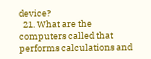device?
  21. What are the computers called that performs calculations and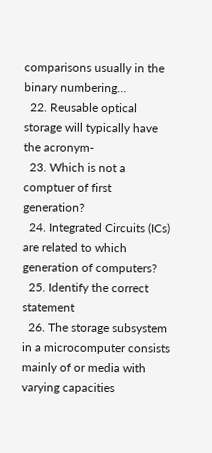comparisons usually in the binary numbering…
  22. Reusable optical storage will typically have the acronym-
  23. Which is not a comptuer of first generation?
  24. Integrated Circuits (ICs) are related to which generation of computers?
  25. Identify the correct statement
  26. The storage subsystem in a microcomputer consists mainly of or media with varying capacities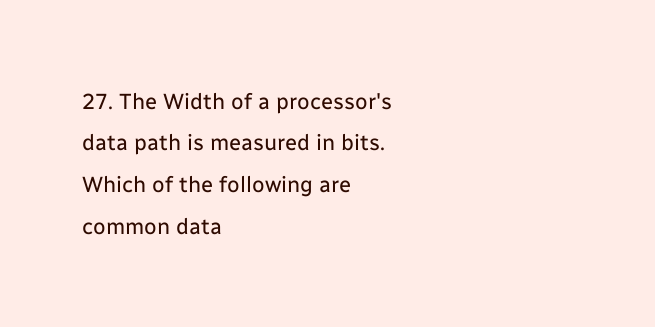27. The Width of a processor's data path is measured in bits. Which of the following are common data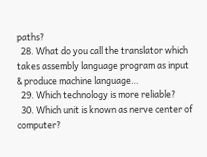paths?
  28. What do you call the translator which takes assembly language program as input & produce machine language…
  29. Which technology is more reliable?
  30. Which unit is known as nerve center of computer?